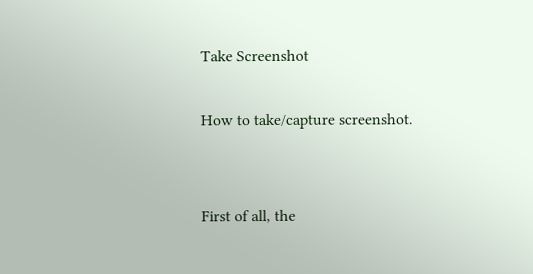Take Screenshot

How to take/capture screenshot.


First of all, the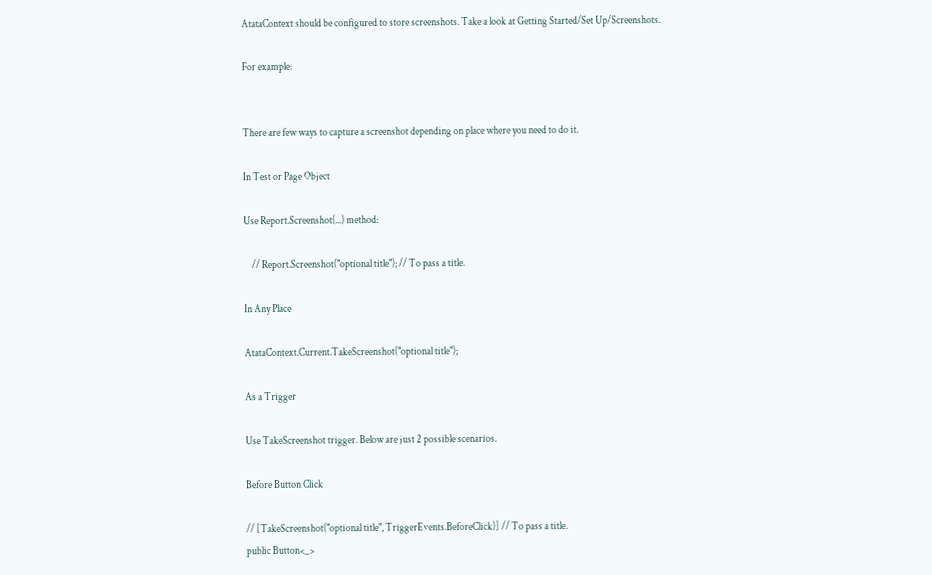AtataContext should be configured to store screenshots. Take a look at Getting Started/Set Up/Screenshots.

For example:


There are few ways to capture a screenshot depending on place where you need to do it.

In Test or Page Object

Use Report.Screenshot(...) method:

    // Report.Screenshot("optional title"); // To pass a title.

In Any Place

AtataContext.Current.TakeScreenshot("optional title");

As a Trigger

Use TakeScreenshot trigger. Below are just 2 possible scenarios.

Before Button Click

// [TakeScreenshot("optional title", TriggerEvents.BeforeClick)] // To pass a title.
public Button<_>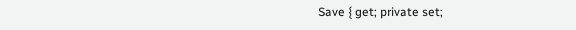Save { get; private set;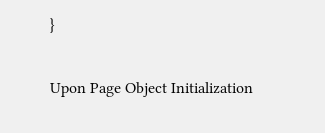}

Upon Page Object Initialization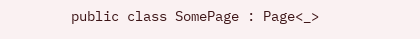public class SomePage : Page<_>